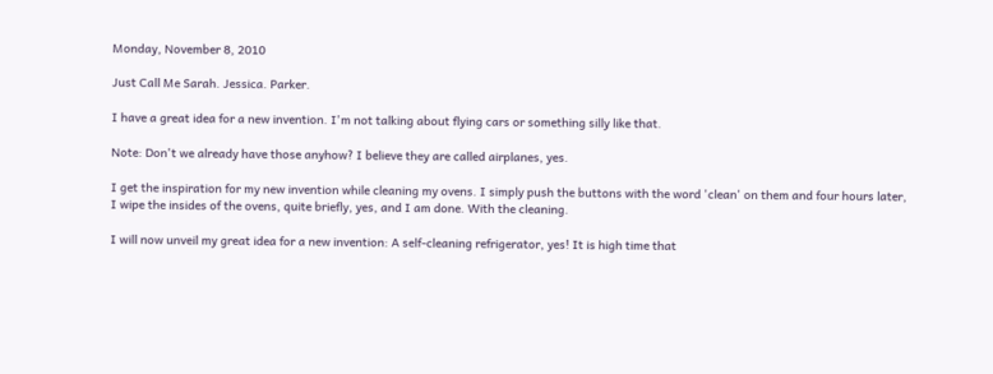Monday, November 8, 2010

Just Call Me Sarah. Jessica. Parker.

I have a great idea for a new invention. I'm not talking about flying cars or something silly like that.

Note: Don't we already have those anyhow? I believe they are called airplanes, yes.

I get the inspiration for my new invention while cleaning my ovens. I simply push the buttons with the word 'clean' on them and four hours later, I wipe the insides of the ovens, quite briefly, yes, and I am done. With the cleaning.

I will now unveil my great idea for a new invention: A self-cleaning refrigerator, yes! It is high time that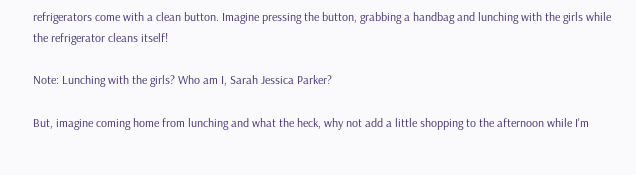refrigerators come with a clean button. Imagine pressing the button, grabbing a handbag and lunching with the girls while the refrigerator cleans itself!

Note: Lunching with the girls? Who am I, Sarah Jessica Parker?

But, imagine coming home from lunching and what the heck, why not add a little shopping to the afternoon while I'm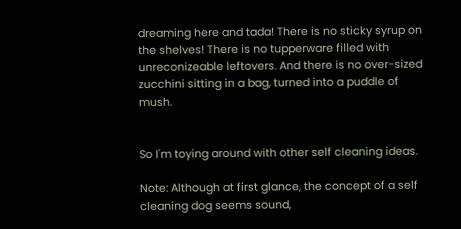dreaming here and tada! There is no sticky syrup on the shelves! There is no tupperware filled with unreconizeable leftovers. And there is no over-sized zucchini sitting in a bag, turned into a puddle of mush.


So I'm toying around with other self cleaning ideas.

Note: Although at first glance, the concept of a self cleaning dog seems sound,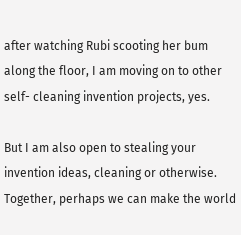after watching Rubi scooting her bum along the floor, I am moving on to other self- cleaning invention projects, yes.

But I am also open to stealing your invention ideas, cleaning or otherwise. Together, perhaps we can make the world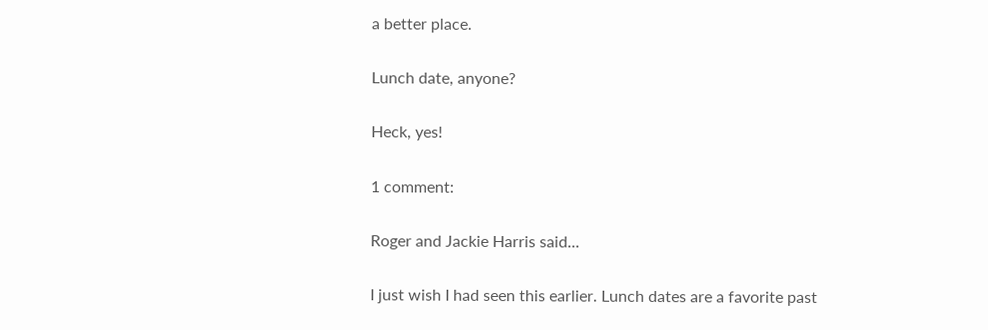a better place.

Lunch date, anyone?

Heck, yes!

1 comment:

Roger and Jackie Harris said...

I just wish I had seen this earlier. Lunch dates are a favorite past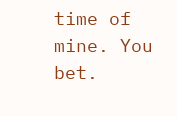time of mine. You bet.